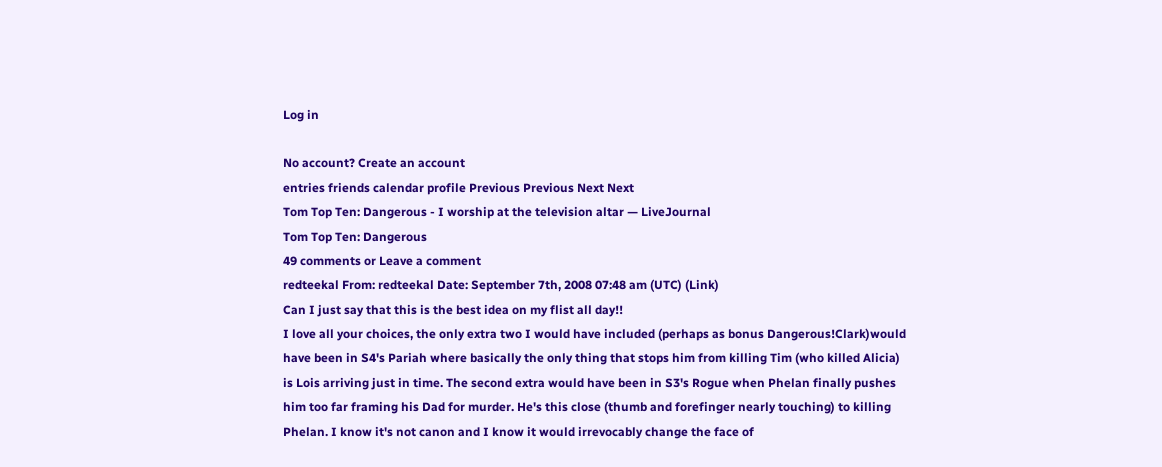Log in

No account? Create an account
entries friends calendar profile Previous Previous Next Next
Tom Top Ten: Dangerous - I worship at the television altar — LiveJournal
Tom Top Ten: Dangerous
49 comments or Leave a comment
redteekal From: redteekal Date: September 7th, 2008 07:48 am (UTC) (Link)
Can I just say that this is the best idea on my flist all day!!
I love all your choices, the only extra two I would have included (perhaps as bonus Dangerous!Clark)would have been in S4's Pariah where basically the only thing that stops him from killing Tim (who killed Alicia) is Lois arriving just in time. The second extra would have been in S3's Rogue when Phelan finally pushes him too far framing his Dad for murder. He's this close (thumb and forefinger nearly touching) to killing Phelan. I know it's not canon and I know it would irrevocably change the face of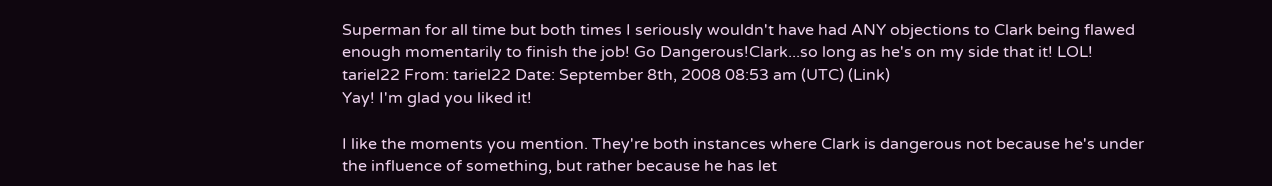Superman for all time but both times I seriously wouldn't have had ANY objections to Clark being flawed enough momentarily to finish the job! Go Dangerous!Clark...so long as he's on my side that it! LOL!
tariel22 From: tariel22 Date: September 8th, 2008 08:53 am (UTC) (Link)
Yay! I'm glad you liked it!

I like the moments you mention. They're both instances where Clark is dangerous not because he's under the influence of something, but rather because he has let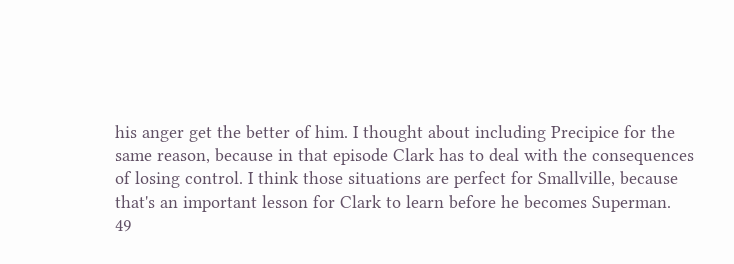his anger get the better of him. I thought about including Precipice for the same reason, because in that episode Clark has to deal with the consequences of losing control. I think those situations are perfect for Smallville, because that's an important lesson for Clark to learn before he becomes Superman.
49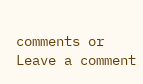comments or Leave a comment